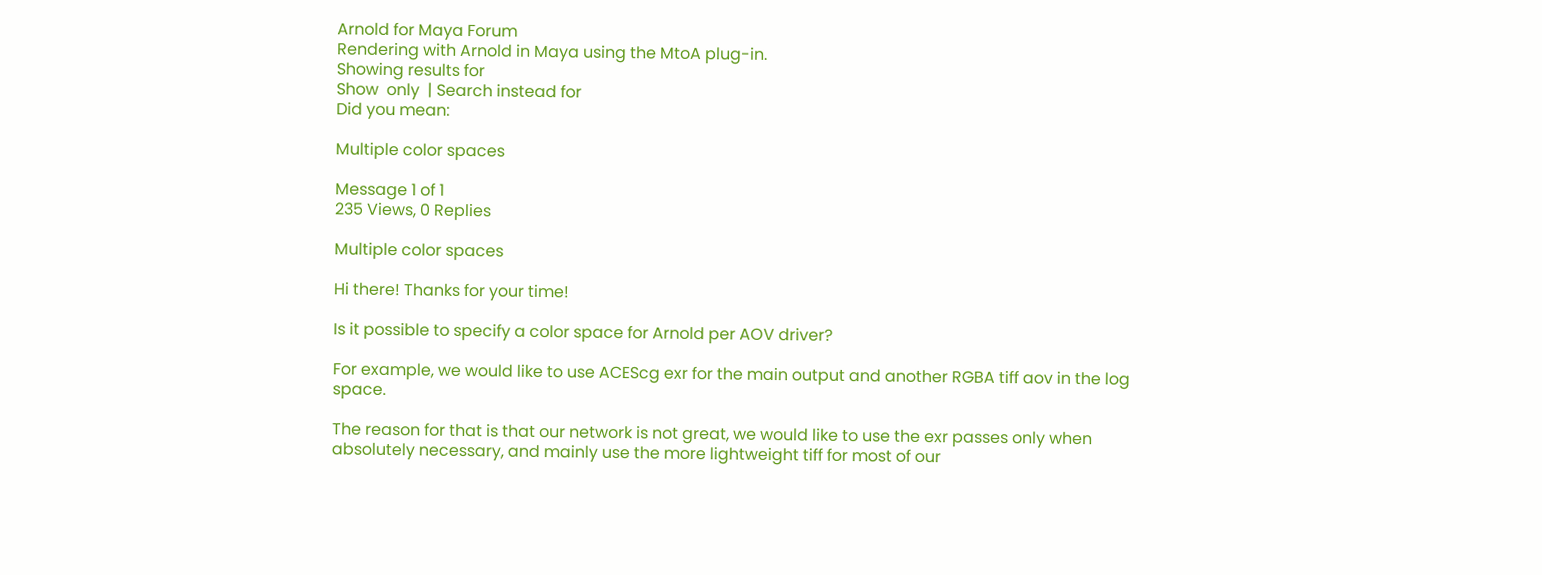Arnold for Maya Forum
Rendering with Arnold in Maya using the MtoA plug-in.
Showing results for
Show  only  | Search instead for
Did you mean:

Multiple color spaces

Message 1 of 1
235 Views, 0 Replies

Multiple color spaces

Hi there! Thanks for your time!

Is it possible to specify a color space for Arnold per AOV driver?

For example, we would like to use ACEScg exr for the main output and another RGBA tiff aov in the log space.

The reason for that is that our network is not great, we would like to use the exr passes only when absolutely necessary, and mainly use the more lightweight tiff for most of our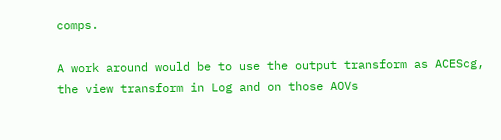comps.

A work around would be to use the output transform as ACEScg, the view transform in Log and on those AOVs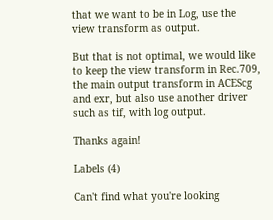that we want to be in Log, use the view transform as output.

But that is not optimal, we would like to keep the view transform in Rec.709, the main output transform in ACEScg and exr, but also use another driver such as tif, with log output.

Thanks again!

Labels (4)

Can't find what you're looking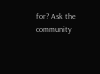for? Ask the community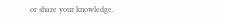or share your knowledge.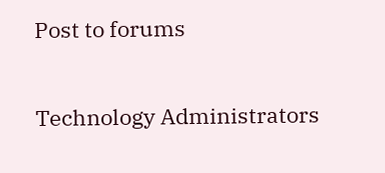Post to forums

Technology Administrators